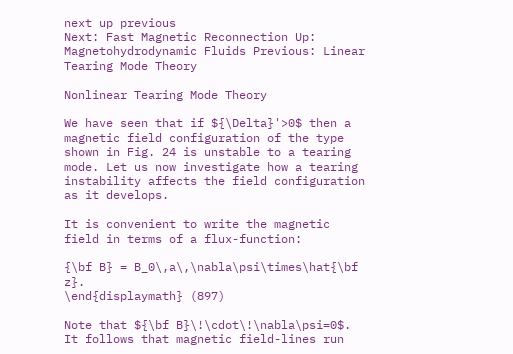next up previous
Next: Fast Magnetic Reconnection Up: Magnetohydrodynamic Fluids Previous: Linear Tearing Mode Theory

Nonlinear Tearing Mode Theory

We have seen that if ${\Delta}'>0$ then a magnetic field configuration of the type shown in Fig. 24 is unstable to a tearing mode. Let us now investigate how a tearing instability affects the field configuration as it develops.

It is convenient to write the magnetic field in terms of a flux-function:

{\bf B} = B_0\,a\,\nabla\psi\times\hat{\bf z}.
\end{displaymath} (897)

Note that ${\bf B}\!\cdot\!\nabla\psi=0$. It follows that magnetic field-lines run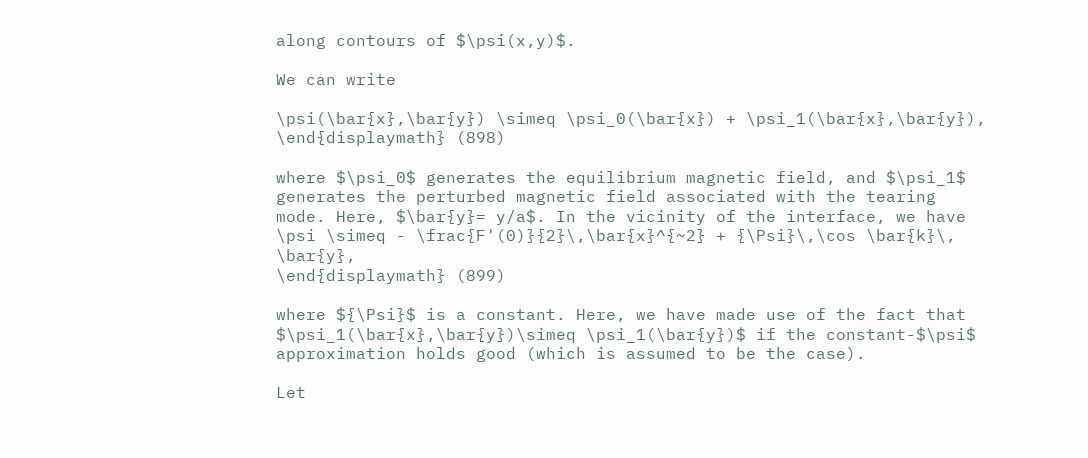along contours of $\psi(x,y)$.

We can write

\psi(\bar{x},\bar{y}) \simeq \psi_0(\bar{x}) + \psi_1(\bar{x},\bar{y}),
\end{displaymath} (898)

where $\psi_0$ generates the equilibrium magnetic field, and $\psi_1$ generates the perturbed magnetic field associated with the tearing mode. Here, $\bar{y}= y/a$. In the vicinity of the interface, we have
\psi \simeq - \frac{F'(0)}{2}\,\bar{x}^{~2} + {\Psi}\,\cos \bar{k}\, \bar{y},
\end{displaymath} (899)

where ${\Psi}$ is a constant. Here, we have made use of the fact that $\psi_1(\bar{x},\bar{y})\simeq \psi_1(\bar{y})$ if the constant-$\psi$ approximation holds good (which is assumed to be the case).

Let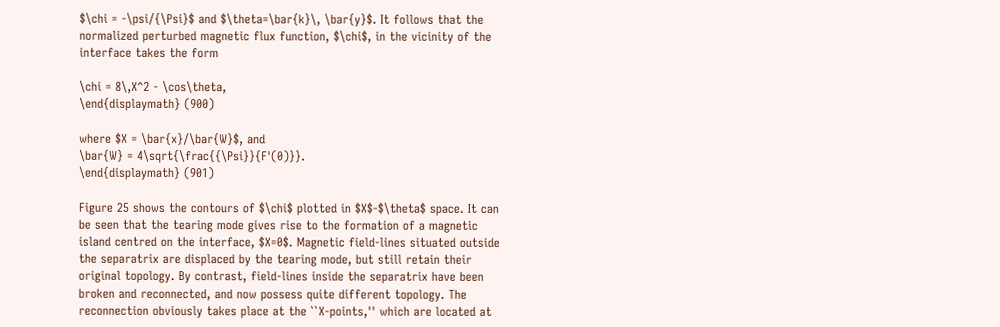$\chi = -\psi/{\Psi}$ and $\theta=\bar{k}\, \bar{y}$. It follows that the normalized perturbed magnetic flux function, $\chi$, in the vicinity of the interface takes the form

\chi = 8\,X^2 - \cos\theta,
\end{displaymath} (900)

where $X = \bar{x}/\bar{W}$, and
\bar{W} = 4\sqrt{\frac{{\Psi}}{F'(0)}}.
\end{displaymath} (901)

Figure 25 shows the contours of $\chi$ plotted in $X$-$\theta$ space. It can be seen that the tearing mode gives rise to the formation of a magnetic island centred on the interface, $X=0$. Magnetic field-lines situated outside the separatrix are displaced by the tearing mode, but still retain their original topology. By contrast, field-lines inside the separatrix have been broken and reconnected, and now possess quite different topology. The reconnection obviously takes place at the ``X-points,'' which are located at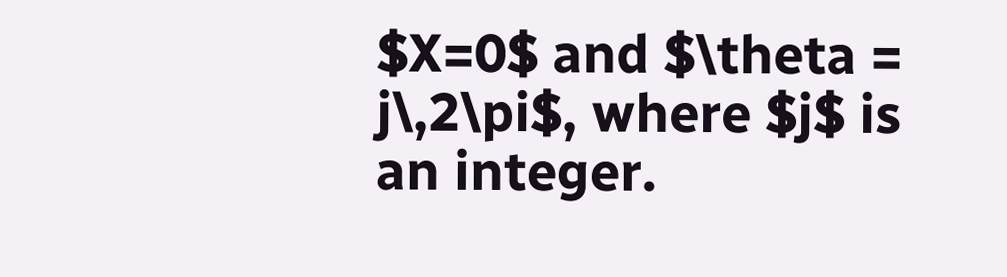$X=0$ and $\theta = j\,2\pi$, where $j$ is an integer.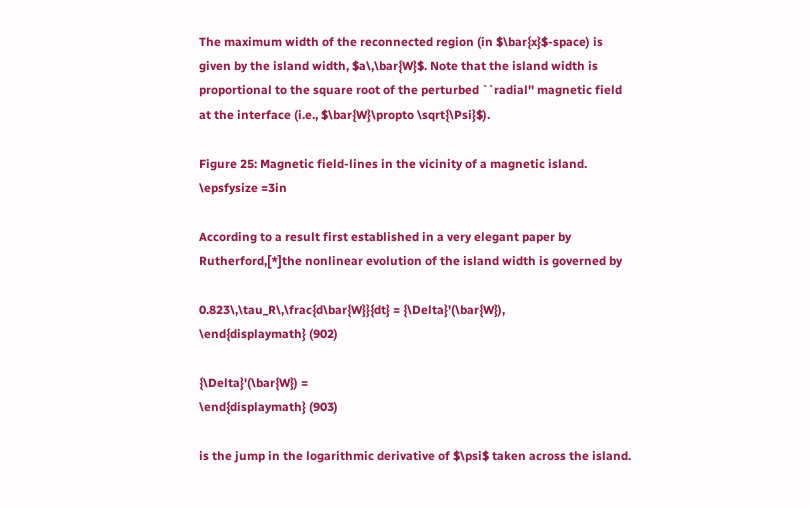The maximum width of the reconnected region (in $\bar{x}$-space) is given by the island width, $a\,\bar{W}$. Note that the island width is proportional to the square root of the perturbed ``radial'' magnetic field at the interface (i.e., $\bar{W}\propto \sqrt{\Psi}$).

Figure 25: Magnetic field-lines in the vicinity of a magnetic island.
\epsfysize =3in

According to a result first established in a very elegant paper by Rutherford,[*]the nonlinear evolution of the island width is governed by

0.823\,\tau_R\,\frac{d\bar{W}}{dt} = {\Delta}'(\bar{W}),
\end{displaymath} (902)

{\Delta}'(\bar{W}) =
\end{displaymath} (903)

is the jump in the logarithmic derivative of $\psi$ taken across the island.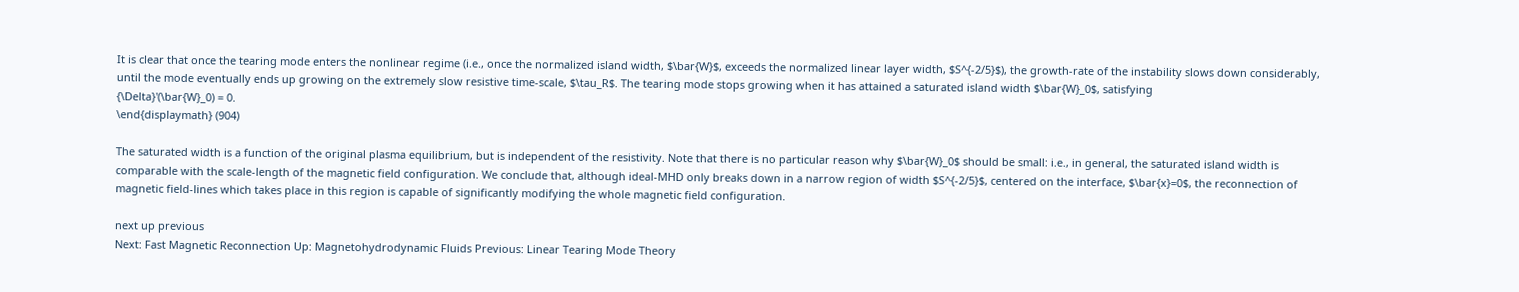It is clear that once the tearing mode enters the nonlinear regime (i.e., once the normalized island width, $\bar{W}$, exceeds the normalized linear layer width, $S^{-2/5}$), the growth-rate of the instability slows down considerably, until the mode eventually ends up growing on the extremely slow resistive time-scale, $\tau_R$. The tearing mode stops growing when it has attained a saturated island width $\bar{W}_0$, satisfying
{\Delta}'(\bar{W}_0) = 0.
\end{displaymath} (904)

The saturated width is a function of the original plasma equilibrium, but is independent of the resistivity. Note that there is no particular reason why $\bar{W}_0$ should be small: i.e., in general, the saturated island width is comparable with the scale-length of the magnetic field configuration. We conclude that, although ideal-MHD only breaks down in a narrow region of width $S^{-2/5}$, centered on the interface, $\bar{x}=0$, the reconnection of magnetic field-lines which takes place in this region is capable of significantly modifying the whole magnetic field configuration.

next up previous
Next: Fast Magnetic Reconnection Up: Magnetohydrodynamic Fluids Previous: Linear Tearing Mode Theory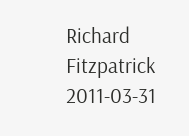Richard Fitzpatrick 2011-03-31